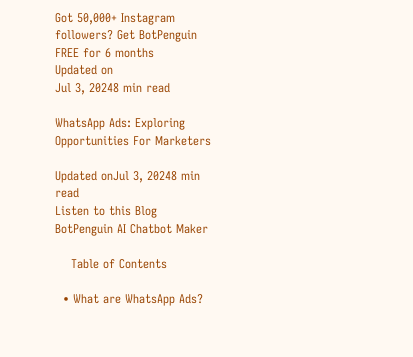Got 50,000+ Instagram followers? Get BotPenguin FREE for 6 months
Updated on
Jul 3, 20248 min read

WhatsApp Ads: Exploring Opportunities For Marketers

Updated onJul 3, 20248 min read
Listen to this Blog
BotPenguin AI Chatbot Maker

    Table of Contents

  • What are WhatsApp Ads?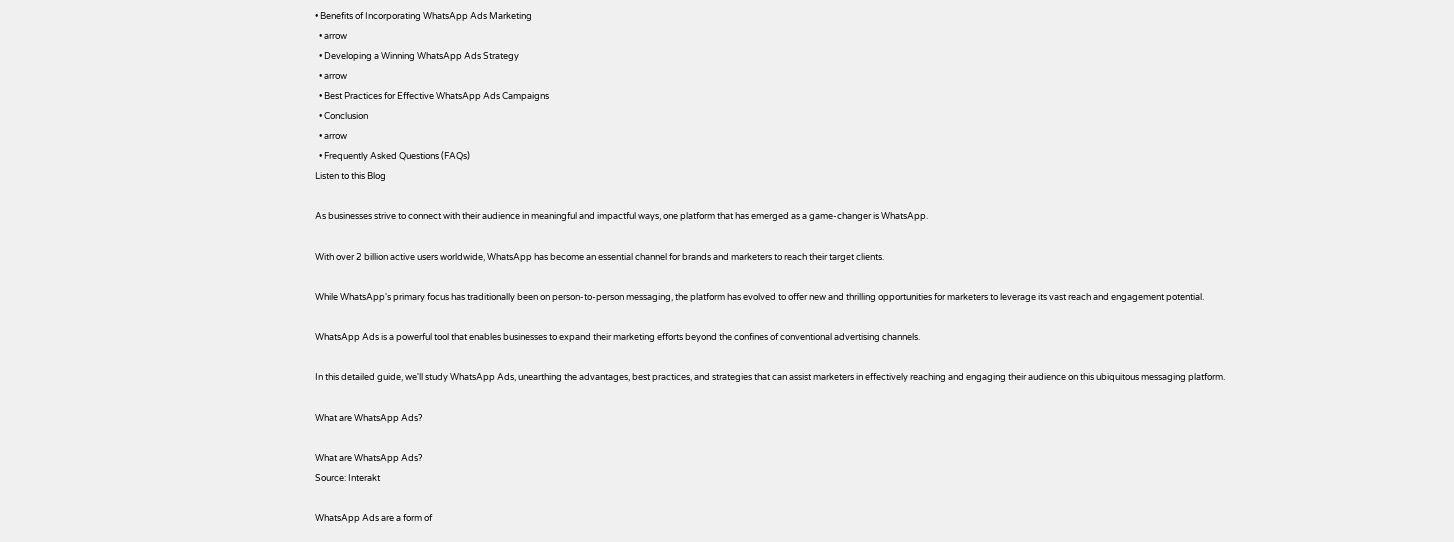• Benefits of Incorporating WhatsApp Ads Marketing
  • arrow
  • Developing a Winning WhatsApp Ads Strategy
  • arrow
  • Best Practices for Effective WhatsApp Ads Campaigns
  • Conclusion
  • arrow
  • Frequently Asked Questions (FAQs)
Listen to this Blog

As businesses strive to connect with their audience in meaningful and impactful ways, one platform that has emerged as a game-changer is WhatsApp.

With over 2 billion active users worldwide, WhatsApp has become an essential channel for brands and marketers to reach their target clients.

While WhatsApp's primary focus has traditionally been on person-to-person messaging, the platform has evolved to offer new and thrilling opportunities for marketers to leverage its vast reach and engagement potential.

WhatsApp Ads is a powerful tool that enables businesses to expand their marketing efforts beyond the confines of conventional advertising channels.

In this detailed guide, we'll study WhatsApp Ads, unearthing the advantages, best practices, and strategies that can assist marketers in effectively reaching and engaging their audience on this ubiquitous messaging platform.

What are WhatsApp Ads?

What are WhatsApp Ads?
Source: Interakt

WhatsApp Ads are a form of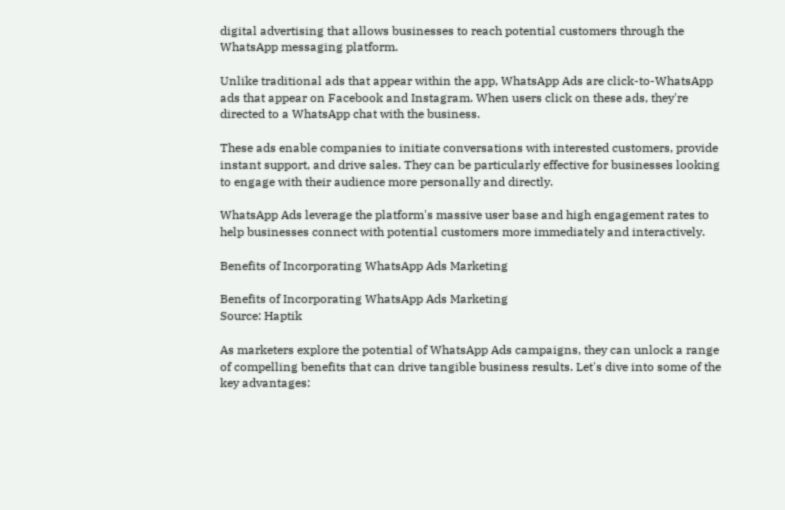digital advertising that allows businesses to reach potential customers through the WhatsApp messaging platform.

Unlike traditional ads that appear within the app, WhatsApp Ads are click-to-WhatsApp ads that appear on Facebook and Instagram. When users click on these ads, they're directed to a WhatsApp chat with the business.

These ads enable companies to initiate conversations with interested customers, provide instant support, and drive sales. They can be particularly effective for businesses looking to engage with their audience more personally and directly.

WhatsApp Ads leverage the platform's massive user base and high engagement rates to help businesses connect with potential customers more immediately and interactively.

Benefits of Incorporating WhatsApp Ads Marketing

Benefits of Incorporating WhatsApp Ads Marketing
Source: Haptik

As marketers explore the potential of WhatsApp Ads campaigns, they can unlock a range of compelling benefits that can drive tangible business results. Let's dive into some of the key advantages: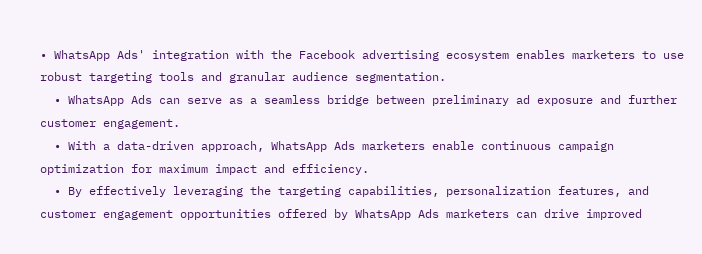• WhatsApp Ads' integration with the Facebook advertising ecosystem enables marketers to use robust targeting tools and granular audience segmentation.
  • WhatsApp Ads can serve as a seamless bridge between preliminary ad exposure and further customer engagement.
  • With a data-driven approach, WhatsApp Ads marketers enable continuous campaign optimization for maximum impact and efficiency.
  • By effectively leveraging the targeting capabilities, personalization features, and customer engagement opportunities offered by WhatsApp Ads marketers can drive improved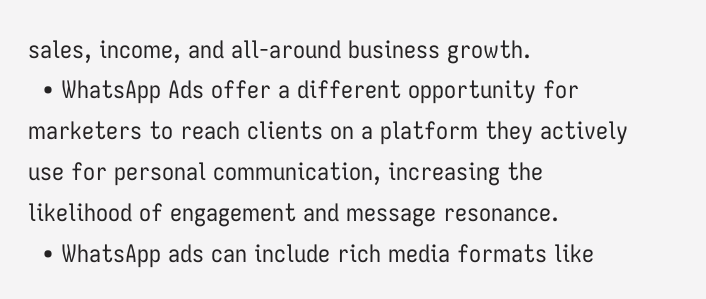sales, income, and all-around business growth.
  • WhatsApp Ads offer a different opportunity for marketers to reach clients on a platform they actively use for personal communication, increasing the likelihood of engagement and message resonance.
  • WhatsApp ads can include rich media formats like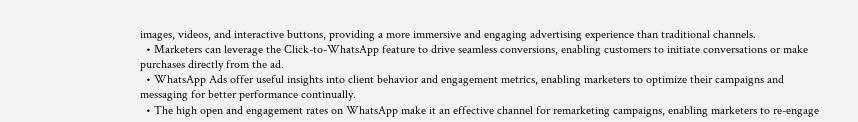images, videos, and interactive buttons, providing a more immersive and engaging advertising experience than traditional channels.
  • Marketers can leverage the Click-to-WhatsApp feature to drive seamless conversions, enabling customers to initiate conversations or make purchases directly from the ad.
  • WhatsApp Ads offer useful insights into client behavior and engagement metrics, enabling marketers to optimize their campaigns and messaging for better performance continually.
  • The high open and engagement rates on WhatsApp make it an effective channel for remarketing campaigns, enabling marketers to re-engage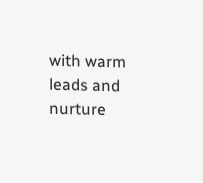with warm leads and nurture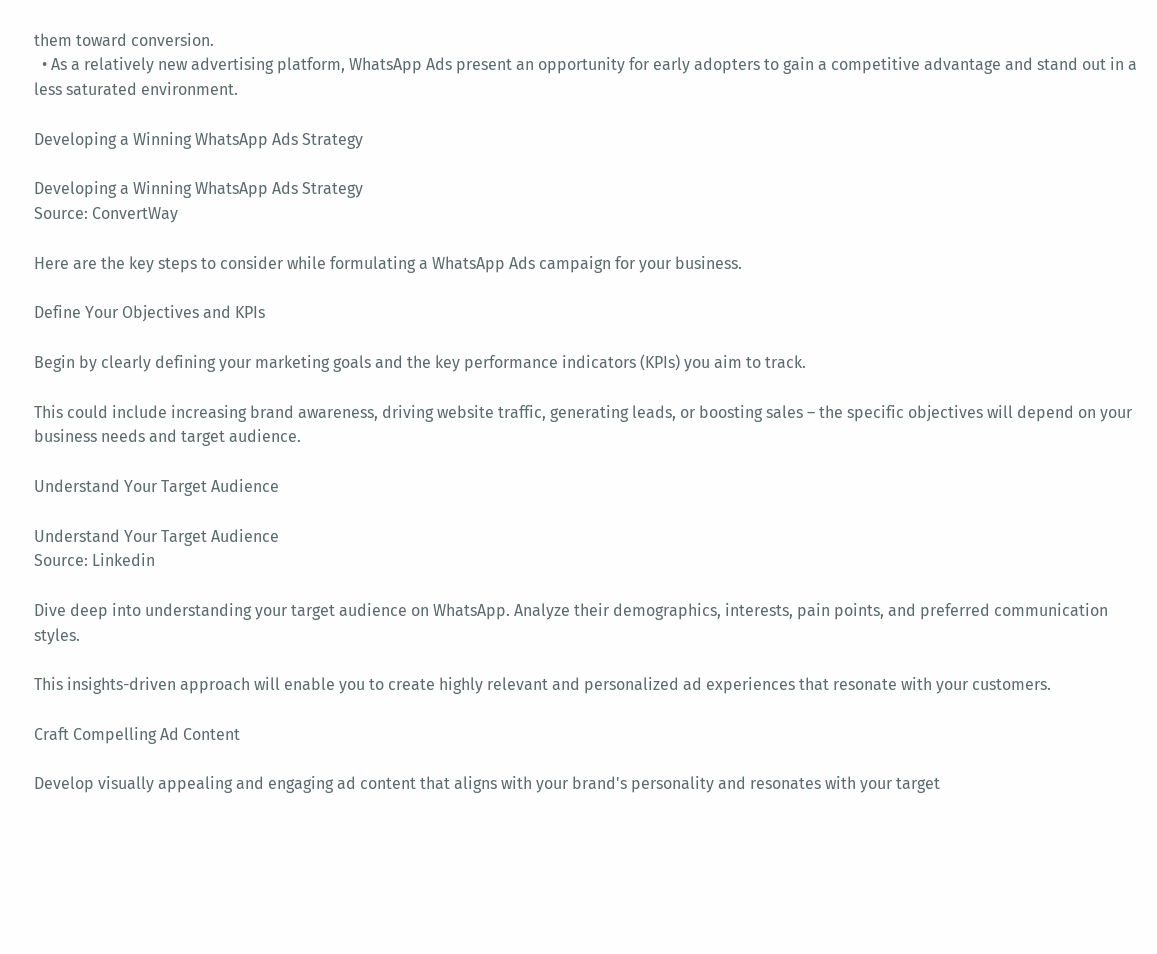them toward conversion.
  • As a relatively new advertising platform, WhatsApp Ads present an opportunity for early adopters to gain a competitive advantage and stand out in a less saturated environment.

Developing a Winning WhatsApp Ads Strategy

Developing a Winning WhatsApp Ads Strategy
Source: ConvertWay

Here are the key steps to consider while formulating a WhatsApp Ads campaign for your business.

Define Your Objectives and KPIs

Begin by clearly defining your marketing goals and the key performance indicators (KPIs) you aim to track.

This could include increasing brand awareness, driving website traffic, generating leads, or boosting sales – the specific objectives will depend on your business needs and target audience.

Understand Your Target Audience

Understand Your Target Audience
Source: Linkedin

Dive deep into understanding your target audience on WhatsApp. Analyze their demographics, interests, pain points, and preferred communication styles.

This insights-driven approach will enable you to create highly relevant and personalized ad experiences that resonate with your customers.

Craft Compelling Ad Content

Develop visually appealing and engaging ad content that aligns with your brand's personality and resonates with your target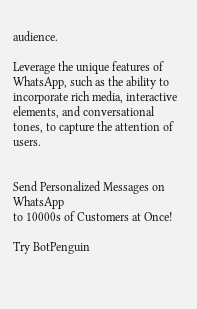audience.

Leverage the unique features of WhatsApp, such as the ability to incorporate rich media, interactive elements, and conversational tones, to capture the attention of users.


Send Personalized Messages on WhatsApp
to 10000s of Customers at Once!

Try BotPenguin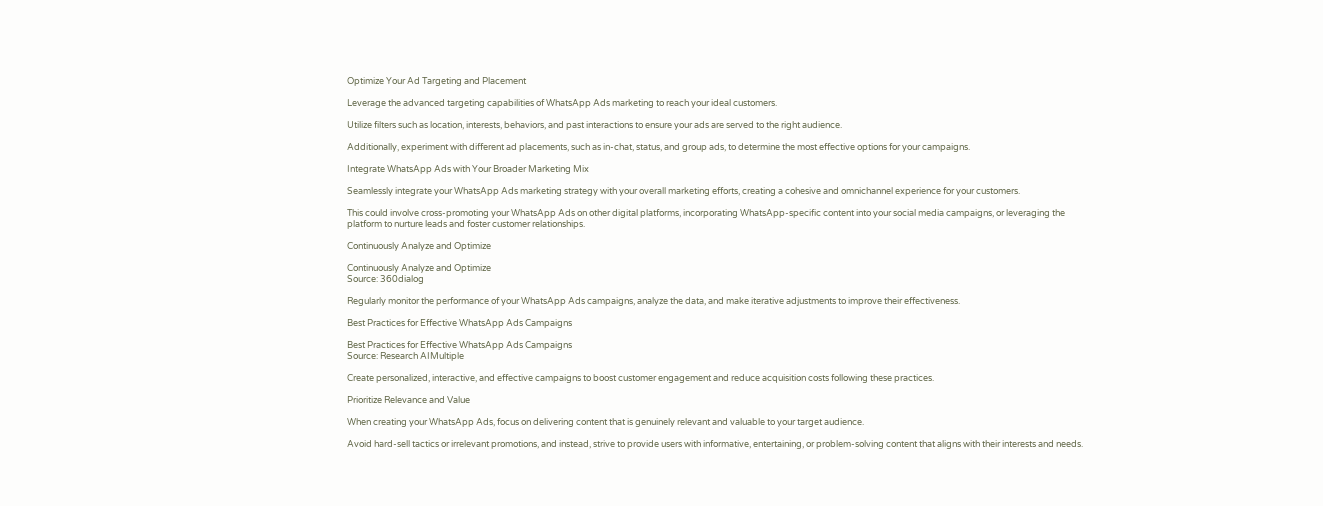Optimize Your Ad Targeting and Placement

Leverage the advanced targeting capabilities of WhatsApp Ads marketing to reach your ideal customers.

Utilize filters such as location, interests, behaviors, and past interactions to ensure your ads are served to the right audience.

Additionally, experiment with different ad placements, such as in-chat, status, and group ads, to determine the most effective options for your campaigns.

Integrate WhatsApp Ads with Your Broader Marketing Mix

Seamlessly integrate your WhatsApp Ads marketing strategy with your overall marketing efforts, creating a cohesive and omnichannel experience for your customers.

This could involve cross-promoting your WhatsApp Ads on other digital platforms, incorporating WhatsApp-specific content into your social media campaigns, or leveraging the platform to nurture leads and foster customer relationships.

Continuously Analyze and Optimize

Continuously Analyze and Optimize
Source: 360dialog

Regularly monitor the performance of your WhatsApp Ads campaigns, analyze the data, and make iterative adjustments to improve their effectiveness.

Best Practices for Effective WhatsApp Ads Campaigns

Best Practices for Effective WhatsApp Ads Campaigns
Source: Research AIMultiple

Create personalized, interactive, and effective campaigns to boost customer engagement and reduce acquisition costs following these practices.

Prioritize Relevance and Value

When creating your WhatsApp Ads, focus on delivering content that is genuinely relevant and valuable to your target audience.

Avoid hard-sell tactics or irrelevant promotions, and instead, strive to provide users with informative, entertaining, or problem-solving content that aligns with their interests and needs.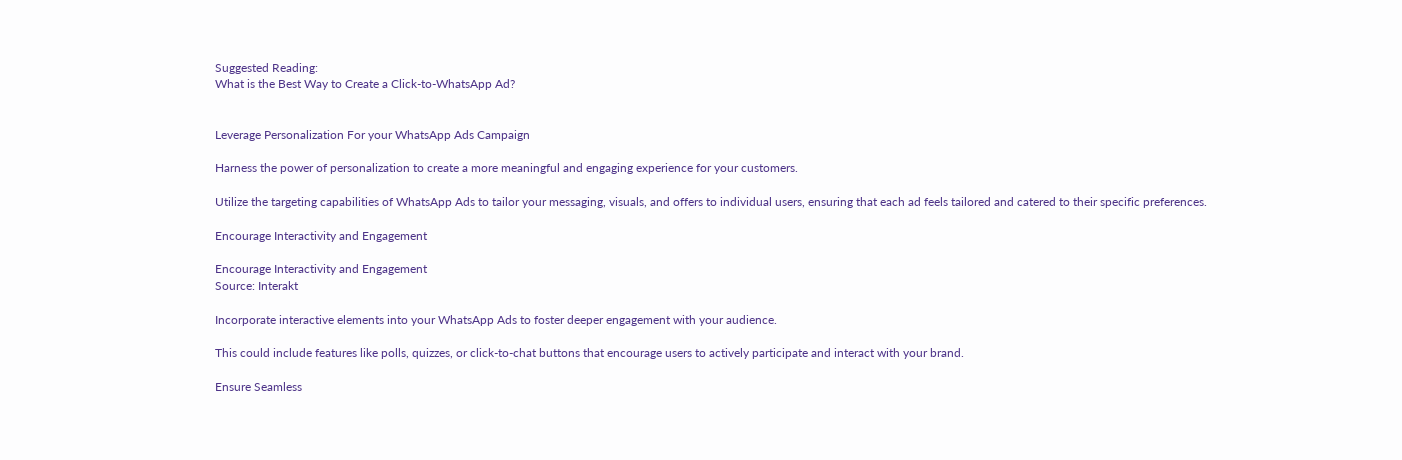Suggested Reading:
What is the Best Way to Create a Click-to-WhatsApp Ad?


Leverage Personalization For your WhatsApp Ads Campaign

Harness the power of personalization to create a more meaningful and engaging experience for your customers.

Utilize the targeting capabilities of WhatsApp Ads to tailor your messaging, visuals, and offers to individual users, ensuring that each ad feels tailored and catered to their specific preferences.

Encourage Interactivity and Engagement

Encourage Interactivity and Engagement
Source: Interakt

Incorporate interactive elements into your WhatsApp Ads to foster deeper engagement with your audience.

This could include features like polls, quizzes, or click-to-chat buttons that encourage users to actively participate and interact with your brand.

Ensure Seamless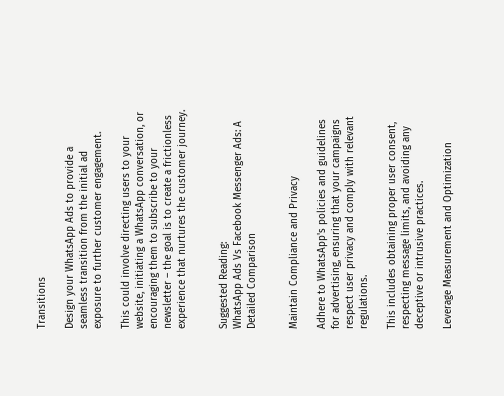Transitions

Design your WhatsApp Ads to provide a seamless transition from the initial ad exposure to further customer engagement.

This could involve directing users to your website, initiating a WhatsApp conversation, or encouraging them to subscribe to your newsletter – the goal is to create a frictionless experience that nurtures the customer journey.


Suggested Reading:
WhatsApp Ads Vs Facebook Messenger Ads: A Detailed Comparison


Maintain Compliance and Privacy

Adhere to WhatsApp's policies and guidelines for advertising, ensuring that your campaigns respect user privacy and comply with relevant regulations.

This includes obtaining proper user consent, respecting message limits, and avoiding any deceptive or intrusive practices.

Leverage Measurement and Optimization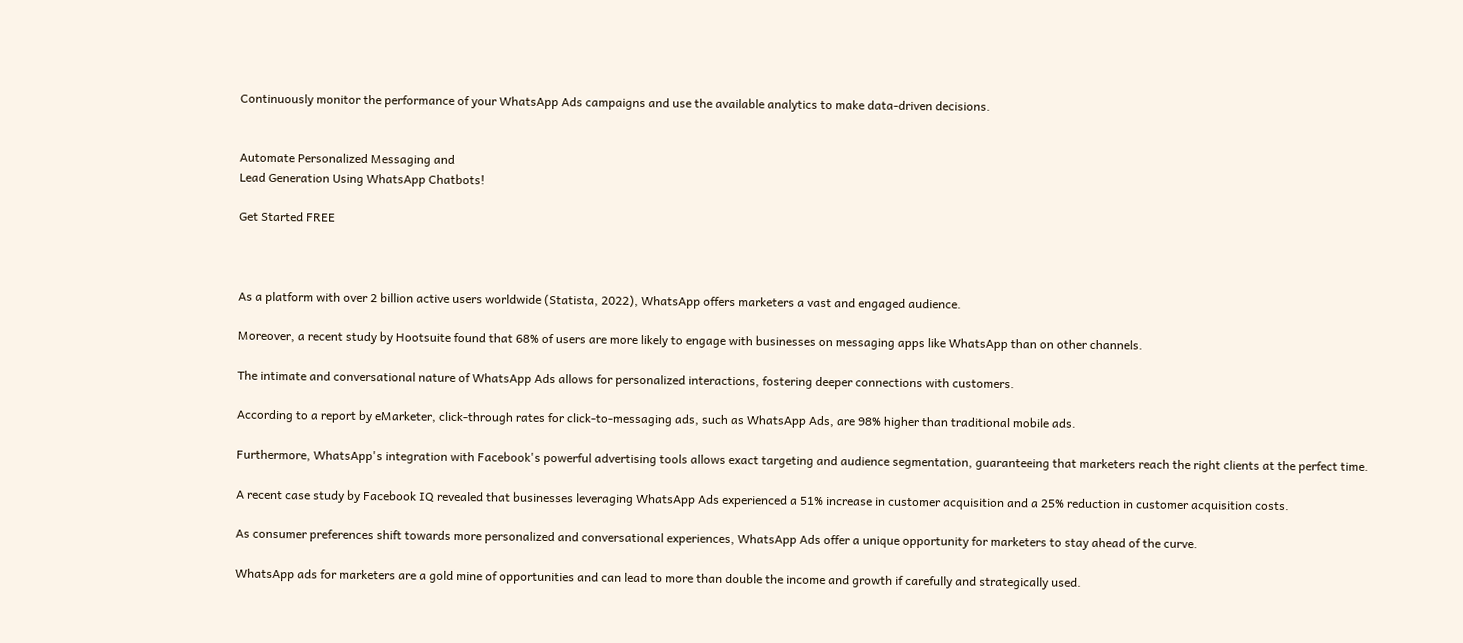Continuously monitor the performance of your WhatsApp Ads campaigns and use the available analytics to make data-driven decisions.


Automate Personalized Messaging and
Lead Generation Using WhatsApp Chatbots!

Get Started FREE



As a platform with over 2 billion active users worldwide (Statista, 2022), WhatsApp offers marketers a vast and engaged audience.

Moreover, a recent study by Hootsuite found that 68% of users are more likely to engage with businesses on messaging apps like WhatsApp than on other channels.

The intimate and conversational nature of WhatsApp Ads allows for personalized interactions, fostering deeper connections with customers.

According to a report by eMarketer, click-through rates for click-to-messaging ads, such as WhatsApp Ads, are 98% higher than traditional mobile ads.

Furthermore, WhatsApp's integration with Facebook's powerful advertising tools allows exact targeting and audience segmentation, guaranteeing that marketers reach the right clients at the perfect time.

A recent case study by Facebook IQ revealed that businesses leveraging WhatsApp Ads experienced a 51% increase in customer acquisition and a 25% reduction in customer acquisition costs.

As consumer preferences shift towards more personalized and conversational experiences, WhatsApp Ads offer a unique opportunity for marketers to stay ahead of the curve.

WhatsApp ads for marketers are a gold mine of opportunities and can lead to more than double the income and growth if carefully and strategically used.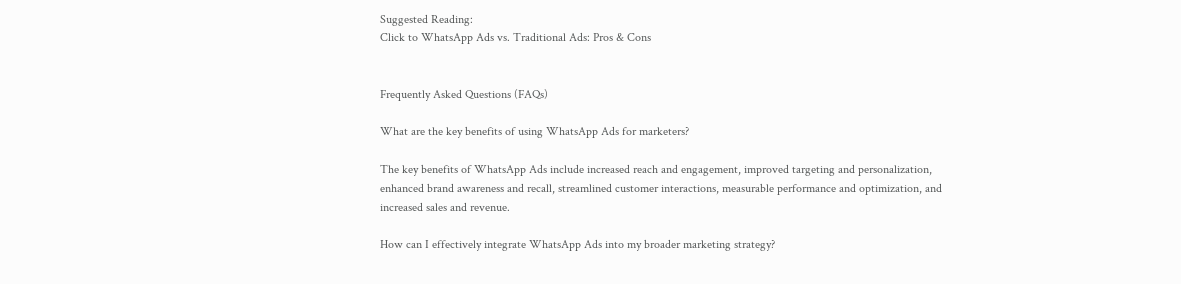Suggested Reading:
Click to WhatsApp Ads vs. Traditional Ads: Pros & Cons


Frequently Asked Questions (FAQs)

What are the key benefits of using WhatsApp Ads for marketers?

The key benefits of WhatsApp Ads include increased reach and engagement, improved targeting and personalization, enhanced brand awareness and recall, streamlined customer interactions, measurable performance and optimization, and increased sales and revenue.

How can I effectively integrate WhatsApp Ads into my broader marketing strategy?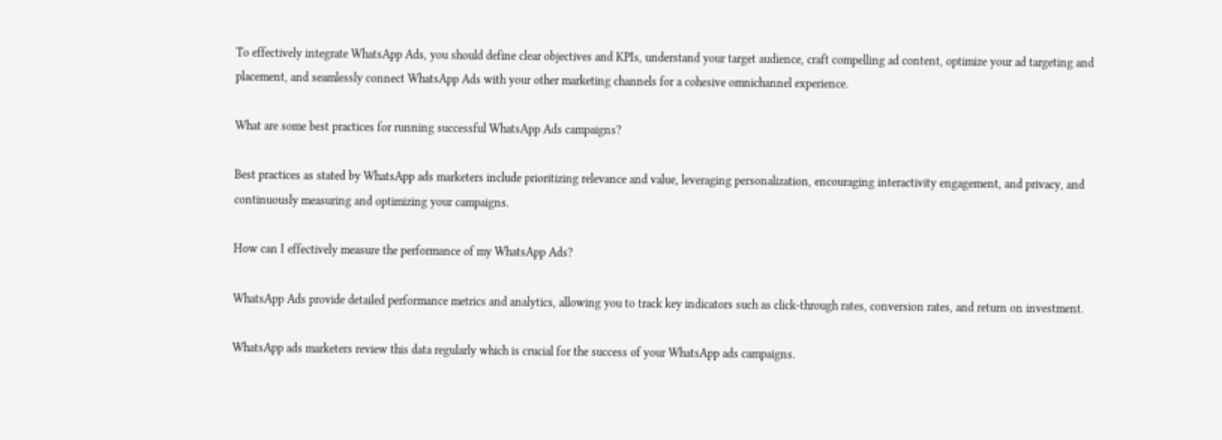To effectively integrate WhatsApp Ads, you should define clear objectives and KPIs, understand your target audience, craft compelling ad content, optimize your ad targeting and placement, and seamlessly connect WhatsApp Ads with your other marketing channels for a cohesive omnichannel experience.

What are some best practices for running successful WhatsApp Ads campaigns?

Best practices as stated by WhatsApp ads marketers include prioritizing relevance and value, leveraging personalization, encouraging interactivity engagement, and privacy, and continuously measuring and optimizing your campaigns.

How can I effectively measure the performance of my WhatsApp Ads?

WhatsApp Ads provide detailed performance metrics and analytics, allowing you to track key indicators such as click-through rates, conversion rates, and return on investment.

WhatsApp ads marketers review this data regularly which is crucial for the success of your WhatsApp ads campaigns.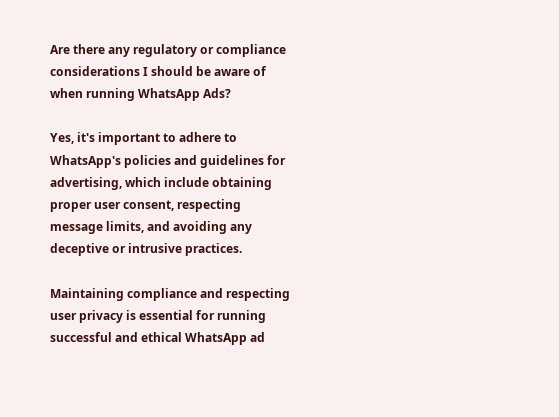Are there any regulatory or compliance considerations I should be aware of when running WhatsApp Ads?

Yes, it's important to adhere to WhatsApp's policies and guidelines for advertising, which include obtaining proper user consent, respecting message limits, and avoiding any deceptive or intrusive practices.

Maintaining compliance and respecting user privacy is essential for running successful and ethical WhatsApp ad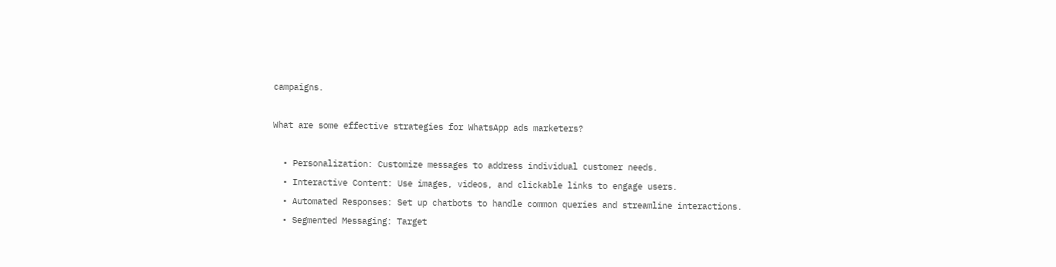campaigns.

What are some effective strategies for WhatsApp ads marketers?

  • Personalization: Customize messages to address individual customer needs.
  • Interactive Content: Use images, videos, and clickable links to engage users.
  • Automated Responses: Set up chatbots to handle common queries and streamline interactions.
  • Segmented Messaging: Target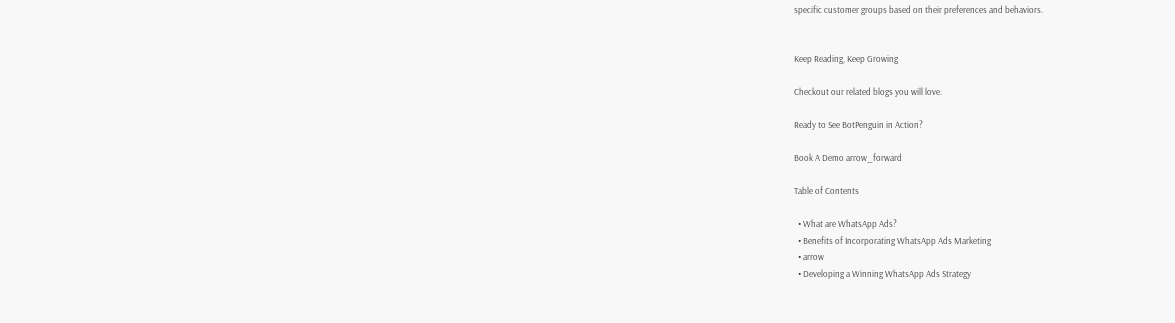specific customer groups based on their preferences and behaviors.


Keep Reading, Keep Growing

Checkout our related blogs you will love.

Ready to See BotPenguin in Action?

Book A Demo arrow_forward

Table of Contents

  • What are WhatsApp Ads?
  • Benefits of Incorporating WhatsApp Ads Marketing
  • arrow
  • Developing a Winning WhatsApp Ads Strategy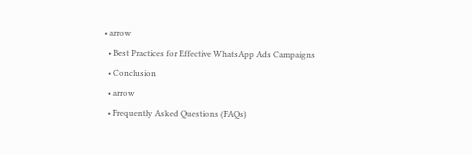• arrow
  • Best Practices for Effective WhatsApp Ads Campaigns
  • Conclusion
  • arrow
  • Frequently Asked Questions (FAQs)